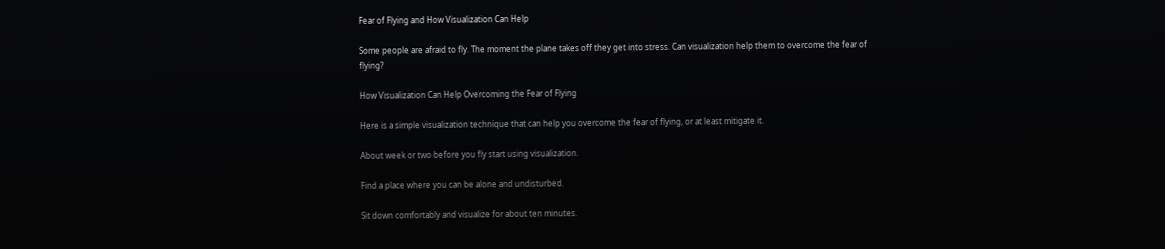Fear of Flying and How Visualization Can Help

Some people are afraid to fly. The moment the plane takes off they get into stress. Can visualization help them to overcome the fear of flying?

How Visualization Can Help Overcoming the Fear of Flying

Here is a simple visualization technique that can help you overcome the fear of flying, or at least mitigate it.

About week or two before you fly start using visualization.

Find a place where you can be alone and undisturbed.

Sit down comfortably and visualize for about ten minutes.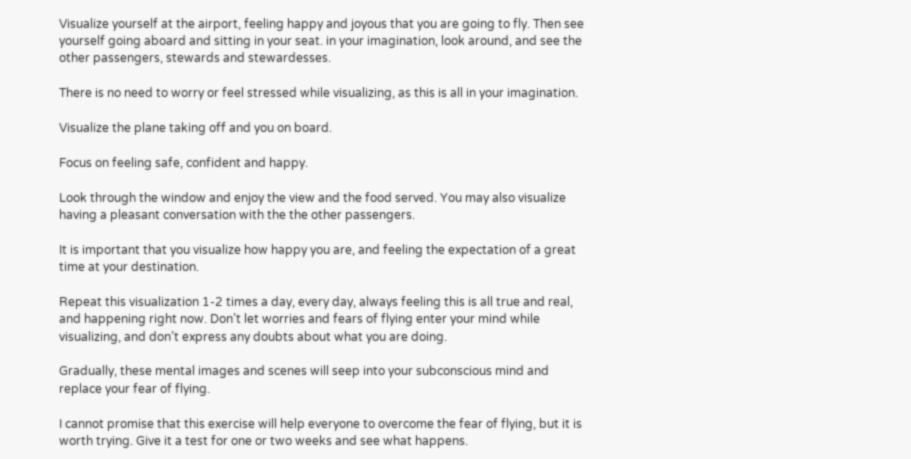Visualize yourself at the airport, feeling happy and joyous that you are going to fly. Then see yourself going aboard and sitting in your seat. in your imagination, look around, and see the other passengers, stewards and stewardesses.

There is no need to worry or feel stressed while visualizing, as this is all in your imagination.

Visualize the plane taking off and you on board.

Focus on feeling safe, confident and happy.

Look through the window and enjoy the view and the food served. You may also visualize having a pleasant conversation with the the other passengers.

It is important that you visualize how happy you are, and feeling the expectation of a great time at your destination.

Repeat this visualization 1-2 times a day, every day, always feeling this is all true and real, and happening right now. Don’t let worries and fears of flying enter your mind while visualizing, and don’t express any doubts about what you are doing.

Gradually, these mental images and scenes will seep into your subconscious mind and replace your fear of flying.

I cannot promise that this exercise will help everyone to overcome the fear of flying, but it is worth trying. Give it a test for one or two weeks and see what happens.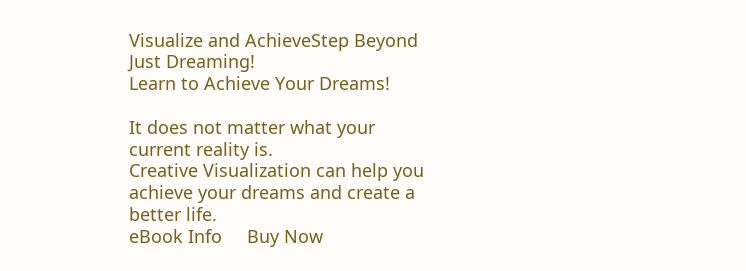Visualize and AchieveStep Beyond Just Dreaming!
Learn to Achieve Your Dreams!

It does not matter what your current reality is.
Creative Visualization can help you achieve your dreams and create a better life.
eBook Info     Buy Now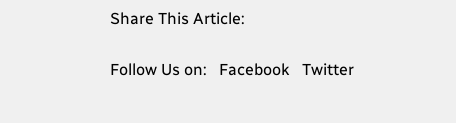Share This Article:

Follow Us on:   Facebook   Twitter